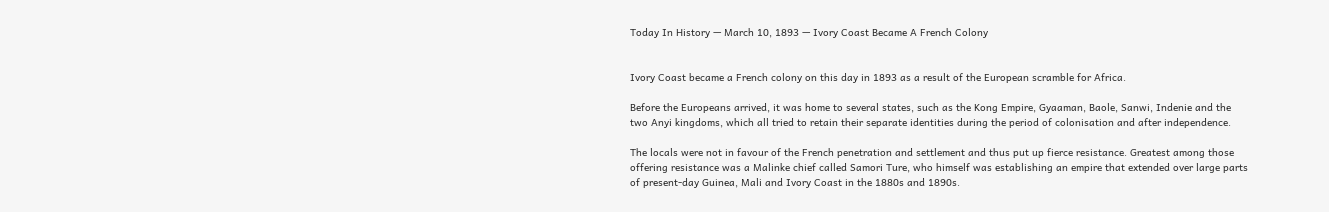Today In History — March 10, 1893 — Ivory Coast Became A French Colony


Ivory Coast became a French colony on this day in 1893 as a result of the European scramble for Africa.

Before the Europeans arrived, it was home to several states, such as the Kong Empire, Gyaaman, Baole, Sanwi, Indenie and the two Anyi kingdoms, which all tried to retain their separate identities during the period of colonisation and after independence.

The locals were not in favour of the French penetration and settlement and thus put up fierce resistance. Greatest among those offering resistance was a Malinke chief called Samori Ture, who himself was establishing an empire that extended over large parts of present-day Guinea, Mali and Ivory Coast in the 1880s and 1890s.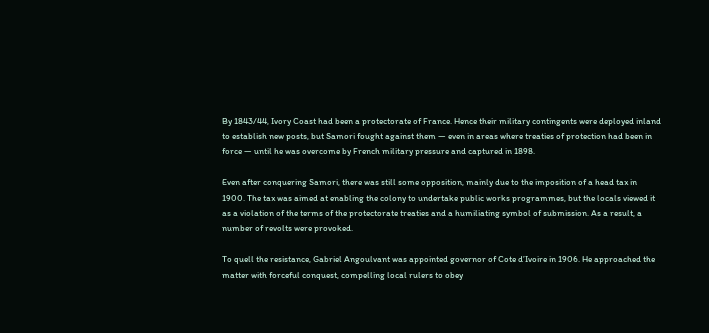By 1843/44, Ivory Coast had been a protectorate of France. Hence their military contingents were deployed inland to establish new posts, but Samori fought against them — even in areas where treaties of protection had been in force — until he was overcome by French military pressure and captured in 1898.

Even after conquering Samori, there was still some opposition, mainly due to the imposition of a head tax in 1900. The tax was aimed at enabling the colony to undertake public works programmes, but the locals viewed it as a violation of the terms of the protectorate treaties and a humiliating symbol of submission. As a result, a number of revolts were provoked.

To quell the resistance, Gabriel Angoulvant was appointed governor of Cote d’Ivoire in 1906. He approached the matter with forceful conquest, compelling local rulers to obey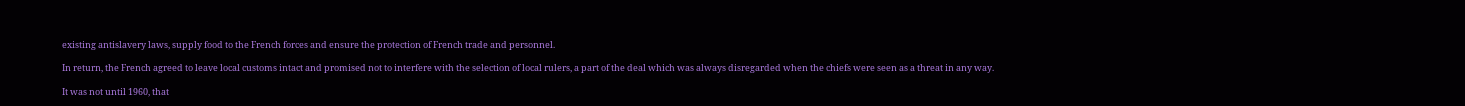existing antislavery laws, supply food to the French forces and ensure the protection of French trade and personnel.

In return, the French agreed to leave local customs intact and promised not to interfere with the selection of local rulers, a part of the deal which was always disregarded when the chiefs were seen as a threat in any way.

It was not until 1960, that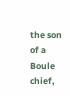the son of a Boule chief,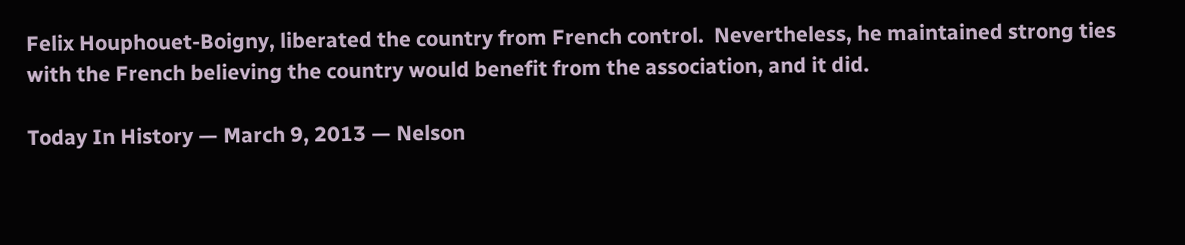Felix Houphouet-Boigny, liberated the country from French control.  Nevertheless, he maintained strong ties with the French believing the country would benefit from the association, and it did.

Today In History — March 9, 2013 — Nelson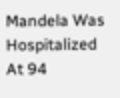Mandela Was Hospitalized At 94